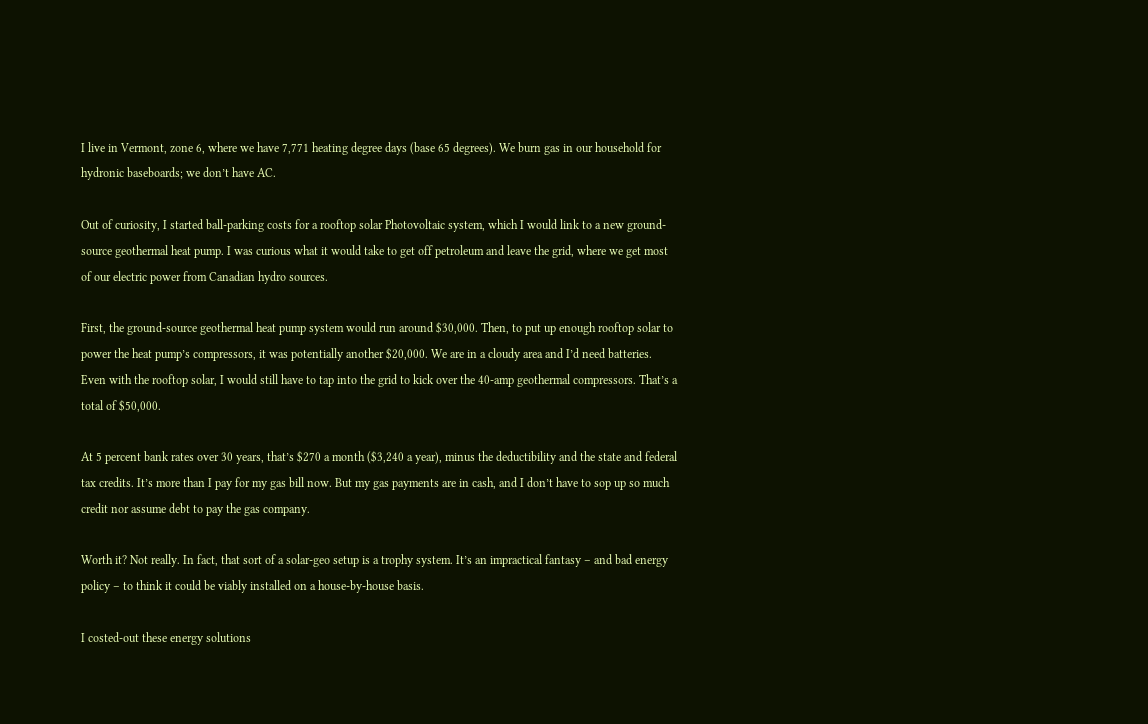I live in Vermont, zone 6, where we have 7,771 heating degree days (base 65 degrees). We burn gas in our household for hydronic baseboards; we don’t have AC.

Out of curiosity, I started ball-parking costs for a rooftop solar Photovoltaic system, which I would link to a new ground-source geothermal heat pump. I was curious what it would take to get off petroleum and leave the grid, where we get most of our electric power from Canadian hydro sources.

First, the ground-source geothermal heat pump system would run around $30,000. Then, to put up enough rooftop solar to power the heat pump’s compressors, it was potentially another $20,000. We are in a cloudy area and I’d need batteries. Even with the rooftop solar, I would still have to tap into the grid to kick over the 40-amp geothermal compressors. That’s a total of $50,000.

At 5 percent bank rates over 30 years, that’s $270 a month ($3,240 a year), minus the deductibility and the state and federal tax credits. It’s more than I pay for my gas bill now. But my gas payments are in cash, and I don’t have to sop up so much credit nor assume debt to pay the gas company.

Worth it? Not really. In fact, that sort of a solar-geo setup is a trophy system. It’s an impractical fantasy – and bad energy policy – to think it could be viably installed on a house-by-house basis.

I costed-out these energy solutions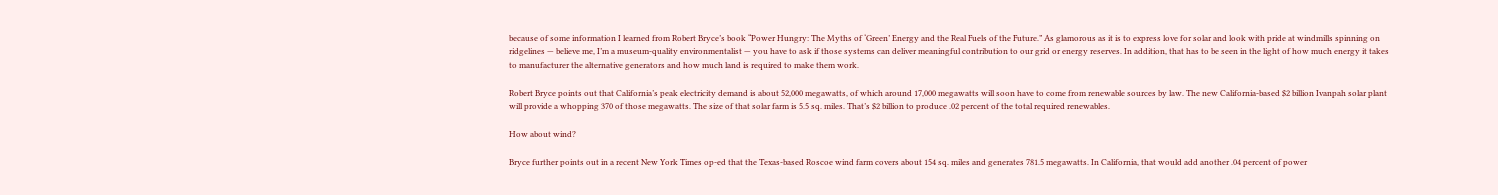because of some information I learned from Robert Bryce’s book “Power Hungry: The Myths of ‘Green’ Energy and the Real Fuels of the Future.” As glamorous as it is to express love for solar and look with pride at windmills spinning on ridgelines — believe me, I’m a museum-quality environmentalist — you have to ask if those systems can deliver meaningful contribution to our grid or energy reserves. In addition, that has to be seen in the light of how much energy it takes to manufacturer the alternative generators and how much land is required to make them work.

Robert Bryce points out that California’s peak electricity demand is about 52,000 megawatts, of which around 17,000 megawatts will soon have to come from renewable sources by law. The new California-based $2 billion Ivanpah solar plant will provide a whopping 370 of those megawatts. The size of that solar farm is 5.5 sq. miles. That’s $2 billion to produce .02 percent of the total required renewables.

How about wind?

Bryce further points out in a recent New York Times op-ed that the Texas-based Roscoe wind farm covers about 154 sq. miles and generates 781.5 megawatts. In California, that would add another .04 percent of power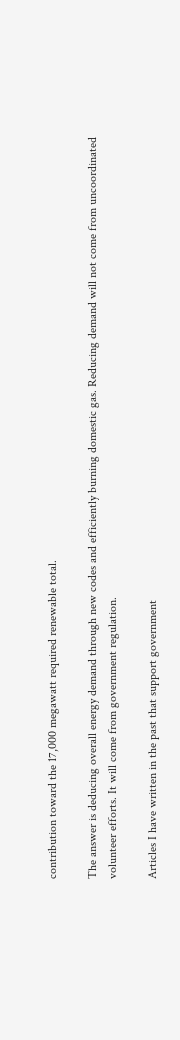contribution toward the 17,000 megawatt required renewable total.

The answer is deducing overall energy demand through new codes and efficiently burning domestic gas. Reducing demand will not come from uncoordinated volunteer efforts. It will come from government regulation.

Articles I have written in the past that support government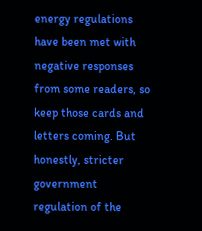energy regulations have been met with negative responses from some readers, so keep those cards and letters coming. But honestly, stricter government regulation of the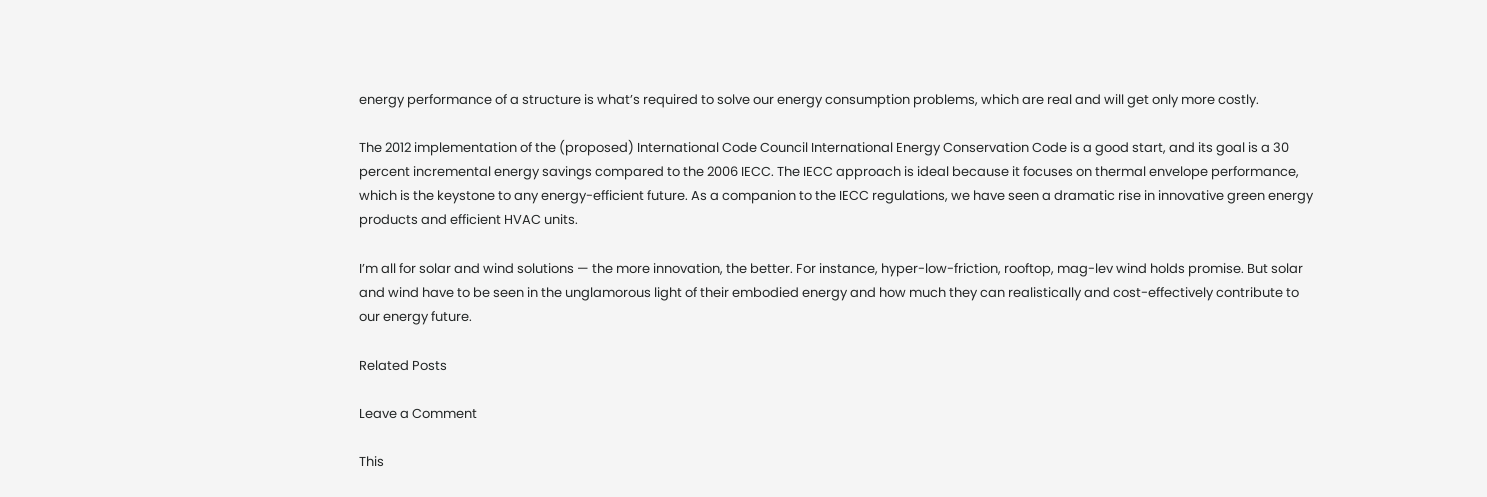energy performance of a structure is what’s required to solve our energy consumption problems, which are real and will get only more costly.

The 2012 implementation of the (proposed) International Code Council International Energy Conservation Code is a good start, and its goal is a 30 percent incremental energy savings compared to the 2006 IECC. The IECC approach is ideal because it focuses on thermal envelope performance, which is the keystone to any energy-efficient future. As a companion to the IECC regulations, we have seen a dramatic rise in innovative green energy products and efficient HVAC units.

I’m all for solar and wind solutions — the more innovation, the better. For instance, hyper-low-friction, rooftop, mag-lev wind holds promise. But solar and wind have to be seen in the unglamorous light of their embodied energy and how much they can realistically and cost-effectively contribute to our energy future.

Related Posts

Leave a Comment

This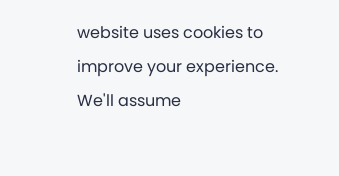website uses cookies to improve your experience. We'll assume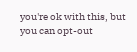you're ok with this, but you can opt-out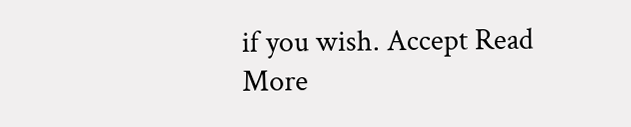if you wish. Accept Read More